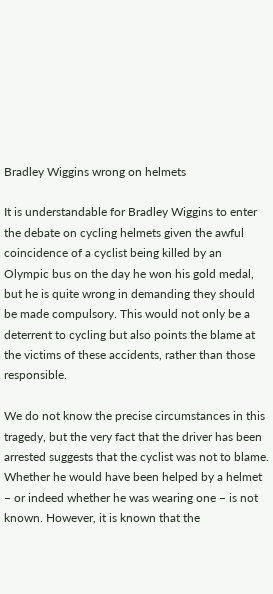Bradley Wiggins wrong on helmets

It is understandable for Bradley Wiggins to enter the debate on cycling helmets given the awful coincidence of a cyclist being killed by an Olympic bus on the day he won his gold medal, but he is quite wrong in demanding they should be made compulsory. This would not only be a deterrent to cycling but also points the blame at the victims of these accidents, rather than those responsible.

We do not know the precise circumstances in this tragedy, but the very fact that the driver has been arrested suggests that the cyclist was not to blame. Whether he would have been helped by a helmet – or indeed whether he was wearing one – is not known. However, it is known that the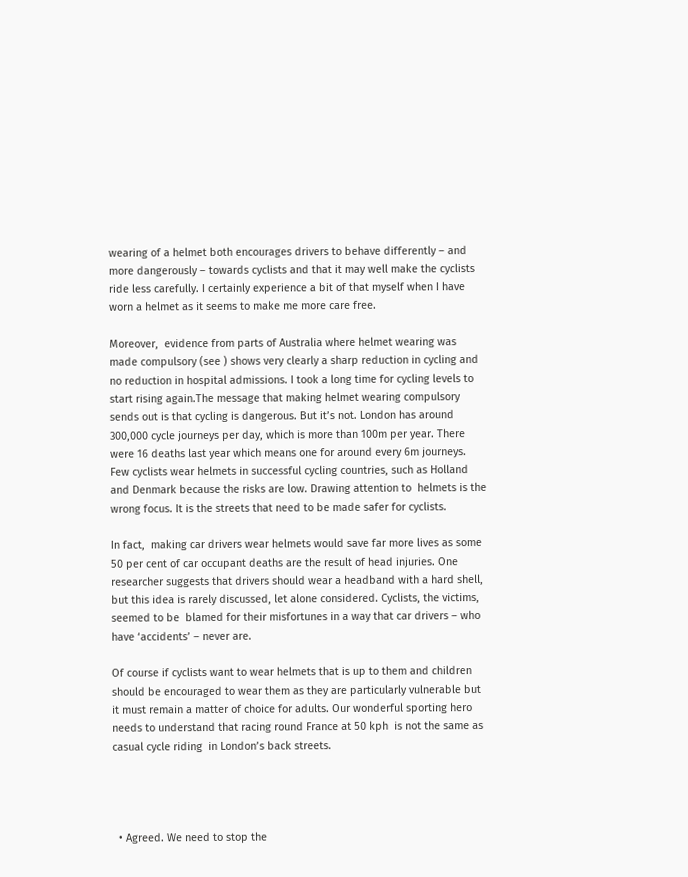wearing of a helmet both encourages drivers to behave differently – and more dangerously – towards cyclists and that it may well make the cyclists ride less carefully. I certainly experience a bit of that myself when I have worn a helmet as it seems to make me more care free.

Moreover,  evidence from parts of Australia where helmet wearing was made compulsory (see ) shows very clearly a sharp reduction in cycling and no reduction in hospital admissions. I took a long time for cycling levels to start rising again.The message that making helmet wearing compulsory sends out is that cycling is dangerous. But it’s not. London has around 300,000 cycle journeys per day, which is more than 100m per year. There were 16 deaths last year which means one for around every 6m journeys. Few cyclists wear helmets in successful cycling countries, such as Holland and Denmark because the risks are low. Drawing attention to  helmets is the  wrong focus. It is the streets that need to be made safer for cyclists.

In fact,  making car drivers wear helmets would save far more lives as some 50 per cent of car occupant deaths are the result of head injuries. One researcher suggests that drivers should wear a headband with a hard shell, but this idea is rarely discussed, let alone considered. Cyclists, the victims, seemed to be  blamed for their misfortunes in a way that car drivers – who have ‘accidents’ – never are.

Of course if cyclists want to wear helmets that is up to them and children should be encouraged to wear them as they are particularly vulnerable but it must remain a matter of choice for adults. Our wonderful sporting hero needs to understand that racing round France at 50 kph  is not the same as casual cycle riding  in London’s back streets.




  • Agreed. We need to stop the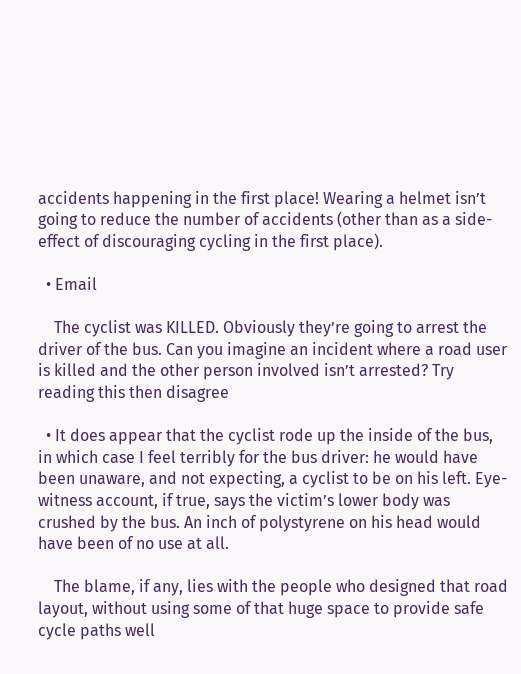accidents happening in the first place! Wearing a helmet isn’t going to reduce the number of accidents (other than as a side-effect of discouraging cycling in the first place).

  • Email

    The cyclist was KILLED. Obviously they’re going to arrest the driver of the bus. Can you imagine an incident where a road user is killed and the other person involved isn’t arrested? Try reading this then disagree

  • It does appear that the cyclist rode up the inside of the bus, in which case I feel terribly for the bus driver: he would have been unaware, and not expecting, a cyclist to be on his left. Eye-witness account, if true, says the victim’s lower body was crushed by the bus. An inch of polystyrene on his head would have been of no use at all.

    The blame, if any, lies with the people who designed that road layout, without using some of that huge space to provide safe cycle paths well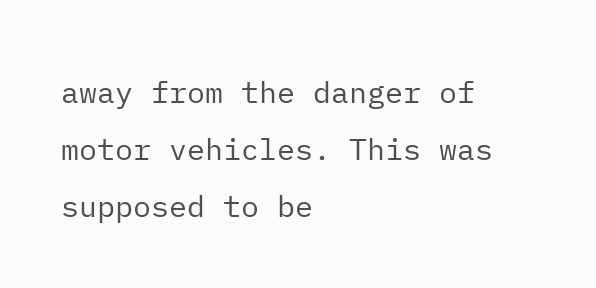away from the danger of motor vehicles. This was supposed to be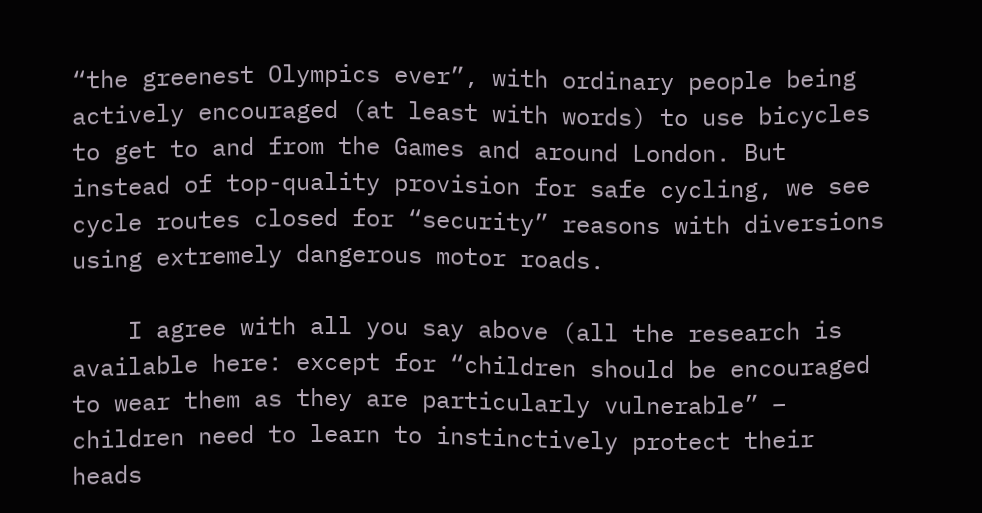“the greenest Olympics ever”, with ordinary people being actively encouraged (at least with words) to use bicycles to get to and from the Games and around London. But instead of top-quality provision for safe cycling, we see cycle routes closed for “security” reasons with diversions using extremely dangerous motor roads.

    I agree with all you say above (all the research is available here: except for “children should be encouraged to wear them as they are particularly vulnerable” – children need to learn to instinctively protect their heads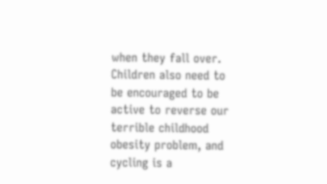when they fall over. Children also need to be encouraged to be active to reverse our terrible childhood obesity problem, and cycling is a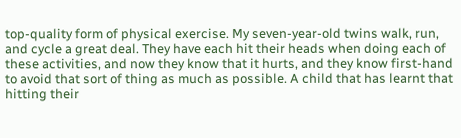top-quality form of physical exercise. My seven-year-old twins walk, run, and cycle a great deal. They have each hit their heads when doing each of these activities, and now they know that it hurts, and they know first-hand to avoid that sort of thing as much as possible. A child that has learnt that hitting their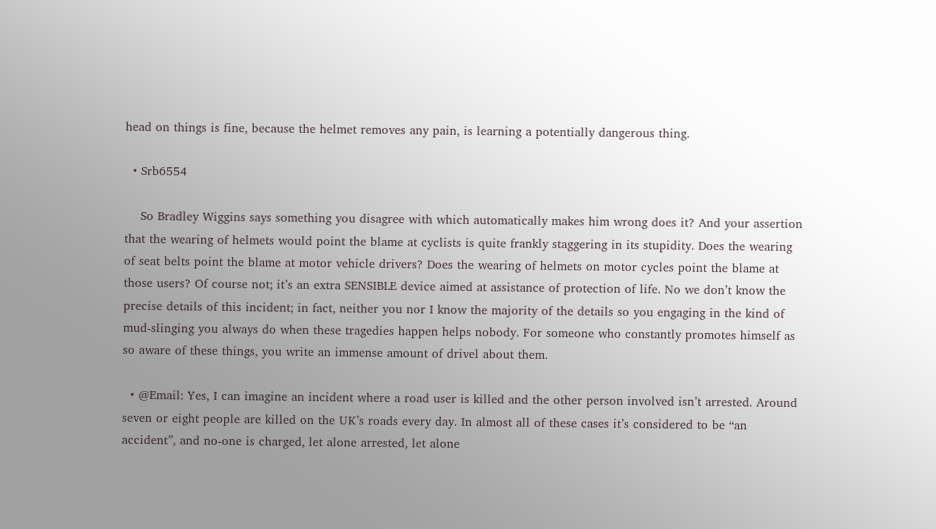head on things is fine, because the helmet removes any pain, is learning a potentially dangerous thing.

  • Srb6554

    So Bradley Wiggins says something you disagree with which automatically makes him wrong does it? And your assertion that the wearing of helmets would point the blame at cyclists is quite frankly staggering in its stupidity. Does the wearing of seat belts point the blame at motor vehicle drivers? Does the wearing of helmets on motor cycles point the blame at those users? Of course not; it’s an extra SENSIBLE device aimed at assistance of protection of life. No we don’t know the precise details of this incident; in fact, neither you nor I know the majority of the details so you engaging in the kind of mud-slinging you always do when these tragedies happen helps nobody. For someone who constantly promotes himself as so aware of these things, you write an immense amount of drivel about them.

  • @Email: Yes, I can imagine an incident where a road user is killed and the other person involved isn’t arrested. Around seven or eight people are killed on the UK’s roads every day. In almost all of these cases it’s considered to be “an accident”, and no-one is charged, let alone arrested, let alone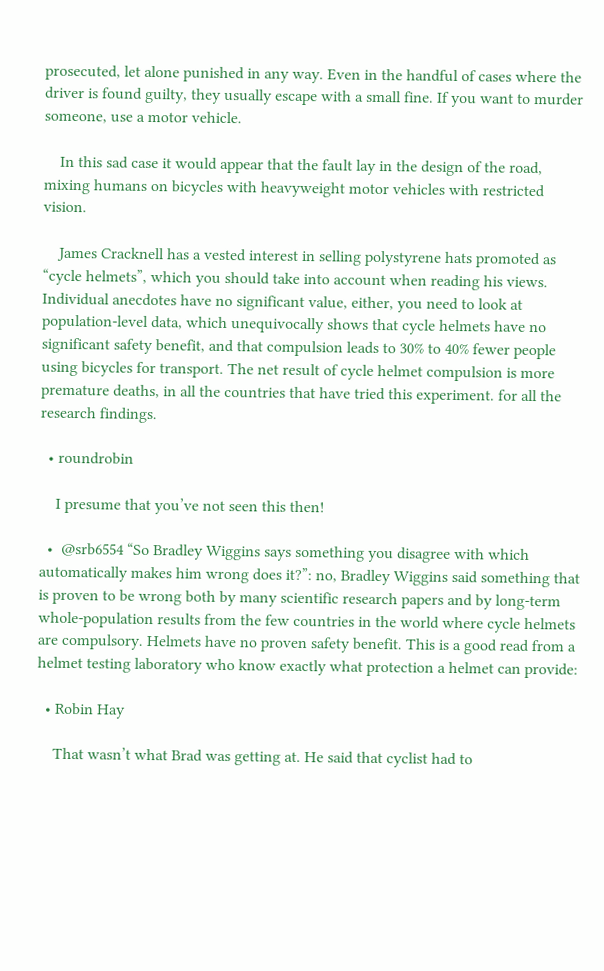prosecuted, let alone punished in any way. Even in the handful of cases where the driver is found guilty, they usually escape with a small fine. If you want to murder someone, use a motor vehicle.

    In this sad case it would appear that the fault lay in the design of the road, mixing humans on bicycles with heavyweight motor vehicles with restricted vision.

    James Cracknell has a vested interest in selling polystyrene hats promoted as “cycle helmets”, which you should take into account when reading his views. Individual anecdotes have no significant value, either, you need to look at population-level data, which unequivocally shows that cycle helmets have no significant safety benefit, and that compulsion leads to 30% to 40% fewer people using bicycles for transport. The net result of cycle helmet compulsion is more premature deaths, in all the countries that have tried this experiment. for all the research findings.

  • roundrobin

    I presume that you’ve not seen this then!

  •  @srb6554 “So Bradley Wiggins says something you disagree with which automatically makes him wrong does it?”: no, Bradley Wiggins said something that is proven to be wrong both by many scientific research papers and by long-term whole-population results from the few countries in the world where cycle helmets are compulsory. Helmets have no proven safety benefit. This is a good read from a helmet testing laboratory who know exactly what protection a helmet can provide:

  • Robin Hay

    That wasn’t what Brad was getting at. He said that cyclist had to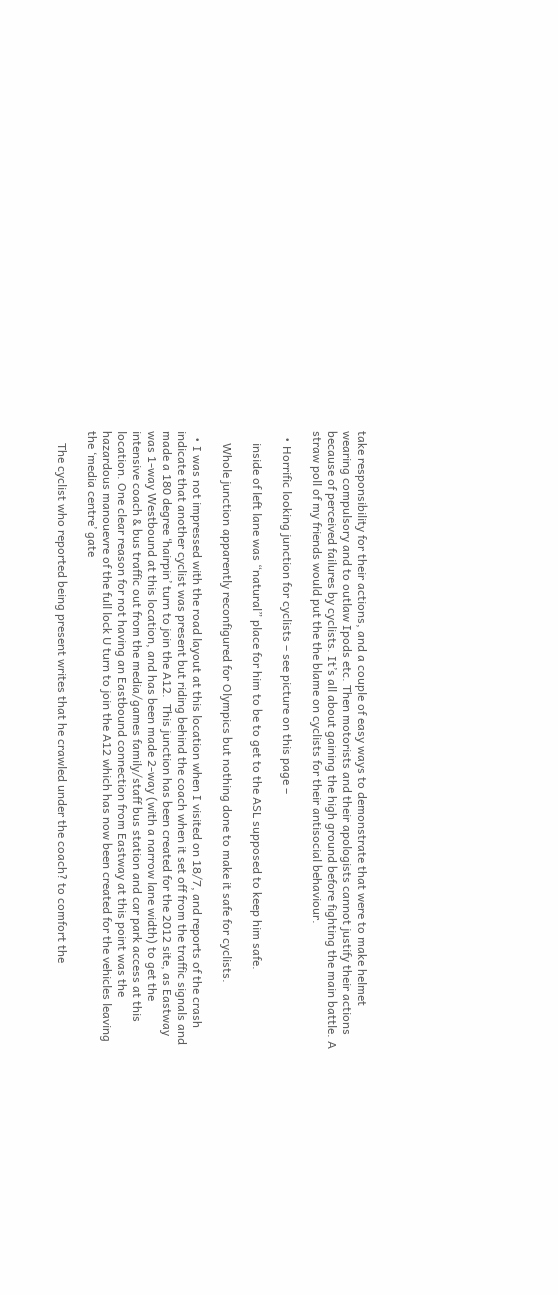take responsibility for their actions, and a couple of easy ways to demonstrate that were to make helmet wearing compulsory and to outlaw Ipods etc. Then motorists and their apologists cannot justify their actions because of perceived failures by cyclists. It’s all about gaining the high ground before fighting the main battle. A straw poll of my friends would put the the blame on cyclists for their antisocial behaviour.

  • Horrific looking junction for cyclists – see picture on this page –

    inside of left lane was “natural” place for him to be to get to the ASL supposed to keep him safe.

    Whole junction apparently reconfigured for Olympics but nothing done to make it safe for cyclists.

  • I was not impressed with the road layout at this location when I visited on 18/7, and reports of the crash indicate that another cyclist was present but riding behind the coach when it set off from the traffic signals and made a 180 degree ‘hairpin’ turn to join the A12.  This junction has been created for the 2012 site, as Eastway was 1-way Westbound at this location, and has been made 2-way (with a narrow lane width) to get the intensive coach & bus traffic out from the media/games family/staff bus station and car park access at this location. One clear reason for not having an Eastbound connection from Eastway at this point was the hazardous manouevre of the full lock U turn to join the A12 which has now been created for the vehicles leaving the ‘media centre’ gate

    The cyclist who reported being present writes that he crawled under the coach? to comfort the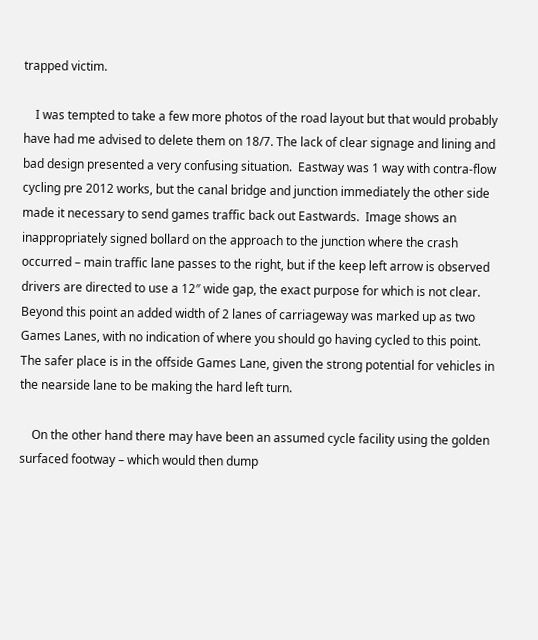trapped victim.

    I was tempted to take a few more photos of the road layout but that would probably have had me advised to delete them on 18/7. The lack of clear signage and lining and bad design presented a very confusing situation.  Eastway was 1 way with contra-flow cycling pre 2012 works, but the canal bridge and junction immediately the other side made it necessary to send games traffic back out Eastwards.  Image shows an inappropriately signed bollard on the approach to the junction where the crash occurred – main traffic lane passes to the right, but if the keep left arrow is observed drivers are directed to use a 12″ wide gap, the exact purpose for which is not clear.  Beyond this point an added width of 2 lanes of carriageway was marked up as two Games Lanes, with no indication of where you should go having cycled to this point.  The safer place is in the offside Games Lane, given the strong potential for vehicles in the nearside lane to be making the hard left turn.

    On the other hand there may have been an assumed cycle facility using the golden surfaced footway – which would then dump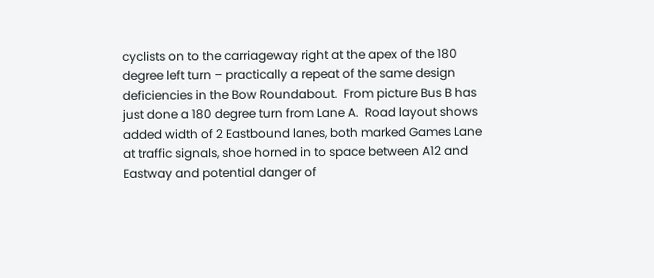cyclists on to the carriageway right at the apex of the 180 degree left turn – practically a repeat of the same design deficiencies in the Bow Roundabout.  From picture Bus B has just done a 180 degree turn from Lane A.  Road layout shows added width of 2 Eastbound lanes, both marked Games Lane at traffic signals, shoe horned in to space between A12 and Eastway and potential danger of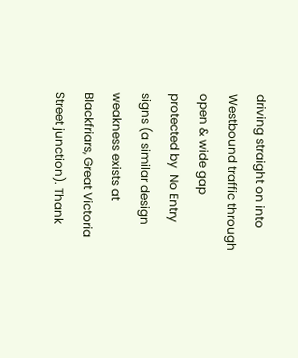driving straight on into Westbound traffic through open & wide gap protected by  No Entry signs (a similar design weakness exists at Blackfriars, Great Victoria Street junction). Thank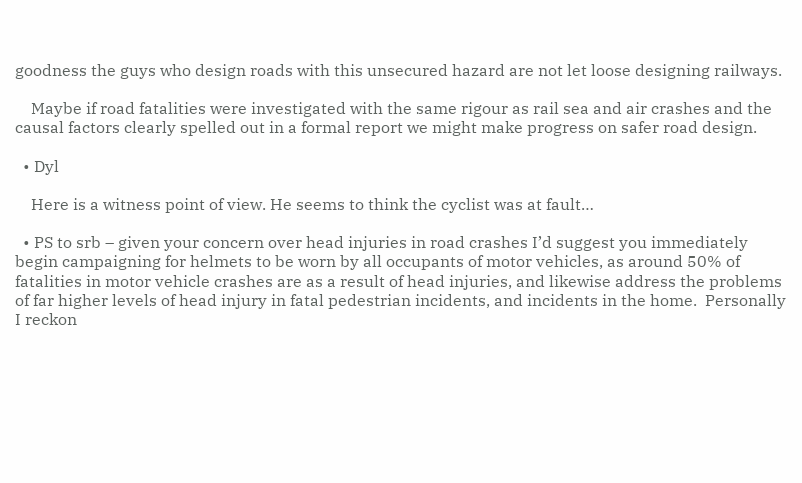goodness the guys who design roads with this unsecured hazard are not let loose designing railways.

    Maybe if road fatalities were investigated with the same rigour as rail sea and air crashes and the causal factors clearly spelled out in a formal report we might make progress on safer road design.

  • Dyl

    Here is a witness point of view. He seems to think the cyclist was at fault…

  • PS to srb – given your concern over head injuries in road crashes I’d suggest you immediately begin campaigning for helmets to be worn by all occupants of motor vehicles, as around 50% of fatalities in motor vehicle crashes are as a result of head injuries, and likewise address the problems of far higher levels of head injury in fatal pedestrian incidents, and incidents in the home.  Personally I reckon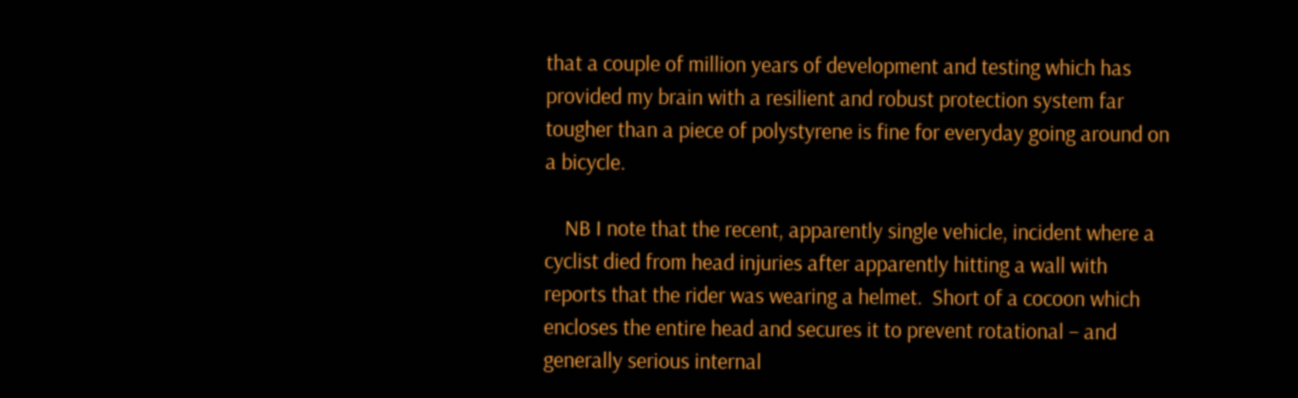that a couple of million years of development and testing which has provided my brain with a resilient and robust protection system far tougher than a piece of polystyrene is fine for everyday going around on a bicycle.

    NB I note that the recent, apparently single vehicle, incident where a cyclist died from head injuries after apparently hitting a wall with reports that the rider was wearing a helmet.  Short of a cocoon which encloses the entire head and secures it to prevent rotational – and generally serious internal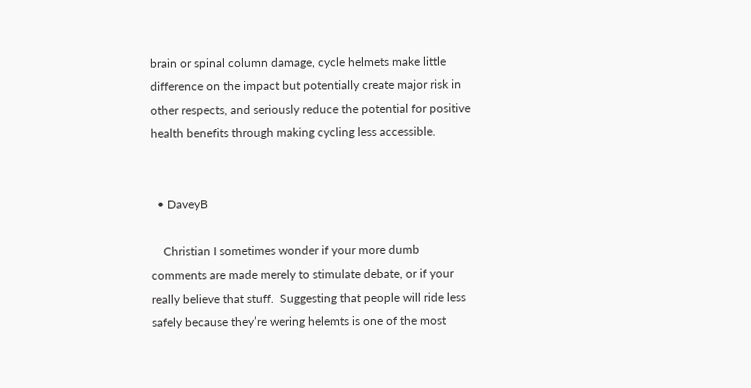brain or spinal column damage, cycle helmets make little difference on the impact but potentially create major risk in other respects, and seriously reduce the potential for positive health benefits through making cycling less accessible.


  • DaveyB

    Christian I sometimes wonder if your more dumb comments are made merely to stimulate debate, or if your really believe that stuff.  Suggesting that people will ride less safely because they’re wering helemts is one of the most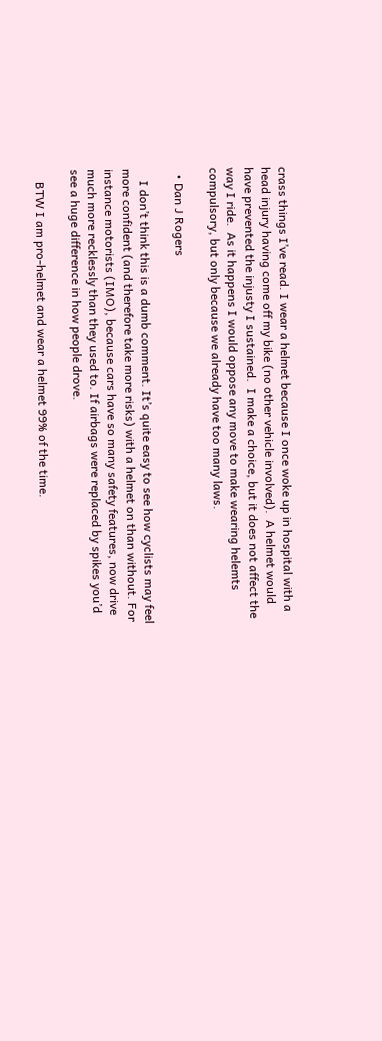crass things I’ve read. I wear a helmet because I once woke up in hospital with a head injury having come off my bike (no other vehicle involved).  A helmet would have prevented the injusty I sustained.  I make a choice, but it does not affect the way I ride.  As it happens I would oppose any move to make wearing helemts compulsory, but only because we already have too many laws.

  • Dan J Rogers

    I don’t think this is a dumb comment. It’s quite easy to see how cyclists may feel more confident (and therefore take more risks) with a helmet on than without. For instance motorists (IMO), because cars have so many safety features, now drive much more recklessly than they used to. If airbags were replaced by spikes you’d see a huge difference in how people drove.

    BTW I am pro-helmet and wear a helmet 99% of the time.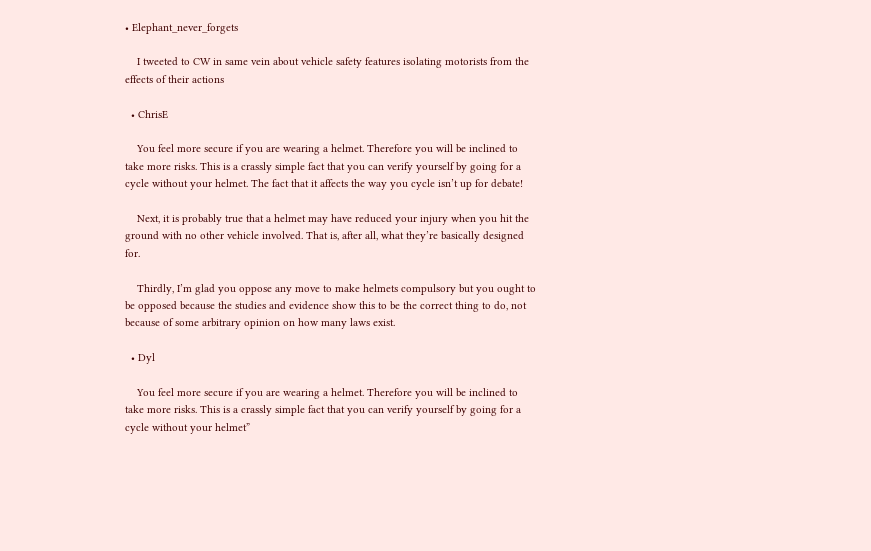• Elephant_never_forgets

    I tweeted to CW in same vein about vehicle safety features isolating motorists from the effects of their actions

  • ChrisE

    You feel more secure if you are wearing a helmet. Therefore you will be inclined to take more risks. This is a crassly simple fact that you can verify yourself by going for a cycle without your helmet. The fact that it affects the way you cycle isn’t up for debate!

    Next, it is probably true that a helmet may have reduced your injury when you hit the ground with no other vehicle involved. That is, after all, what they’re basically designed for.

    Thirdly, I’m glad you oppose any move to make helmets compulsory but you ought to be opposed because the studies and evidence show this to be the correct thing to do, not because of some arbitrary opinion on how many laws exist.

  • Dyl

    You feel more secure if you are wearing a helmet. Therefore you will be inclined to take more risks. This is a crassly simple fact that you can verify yourself by going for a cycle without your helmet”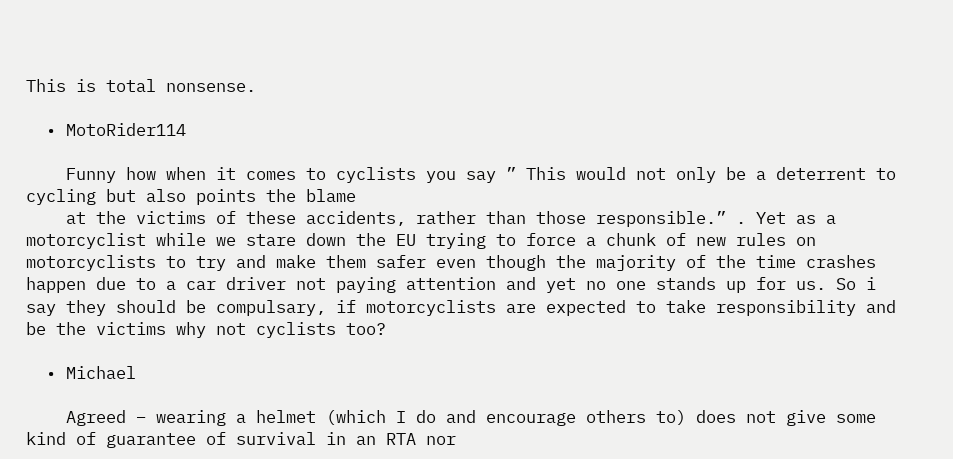This is total nonsense.

  • MotoRider114

    Funny how when it comes to cyclists you say ” This would not only be a deterrent to cycling but also points the blame
    at the victims of these accidents, rather than those responsible.” . Yet as a motorcyclist while we stare down the EU trying to force a chunk of new rules on motorcyclists to try and make them safer even though the majority of the time crashes happen due to a car driver not paying attention and yet no one stands up for us. So i say they should be compulsary, if motorcyclists are expected to take responsibility and be the victims why not cyclists too?

  • Michael

    Agreed – wearing a helmet (which I do and encourage others to) does not give some kind of guarantee of survival in an RTA nor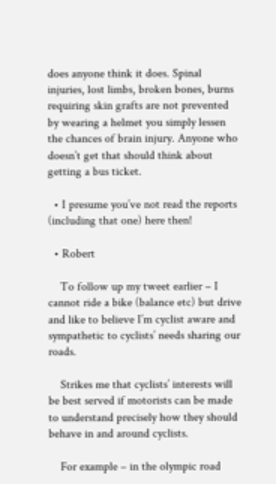does anyone think it does. Spinal injuries, lost limbs, broken bones, burns requiring skin grafts are not prevented by wearing a helmet you simply lessen the chances of brain injury. Anyone who doesn’t get that should think about getting a bus ticket.

  • I presume you’ve not read the reports (including that one) here then!

  • Robert

    To follow up my tweet earlier – I cannot ride a bike (balance etc) but drive and like to believe I’m cyclist aware and sympathetic to cyclists’ needs sharing our roads.

    Strikes me that cyclists’ interests will be best served if motorists can be made to understand precisely how they should behave in and around cyclists.

    For example – in the olympic road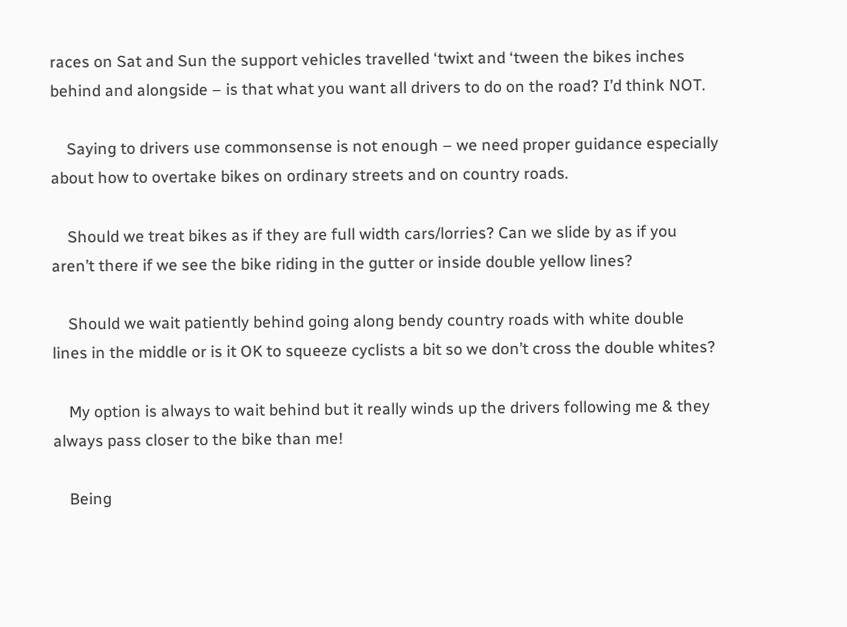races on Sat and Sun the support vehicles travelled ‘twixt and ‘tween the bikes inches behind and alongside – is that what you want all drivers to do on the road? I’d think NOT.

    Saying to drivers use commonsense is not enough – we need proper guidance especially about how to overtake bikes on ordinary streets and on country roads.

    Should we treat bikes as if they are full width cars/lorries? Can we slide by as if you aren’t there if we see the bike riding in the gutter or inside double yellow lines?

    Should we wait patiently behind going along bendy country roads with white double lines in the middle or is it OK to squeeze cyclists a bit so we don’t cross the double whites?

    My option is always to wait behind but it really winds up the drivers following me & they always pass closer to the bike than me!

    Being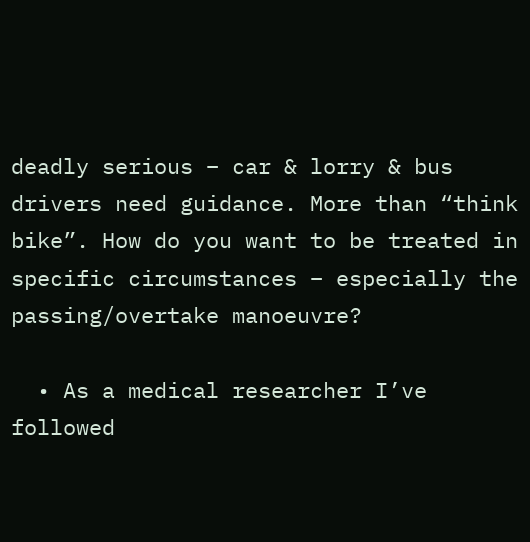deadly serious – car & lorry & bus drivers need guidance. More than “think bike”. How do you want to be treated in specific circumstances – especially the passing/overtake manoeuvre?

  • As a medical researcher I’ve followed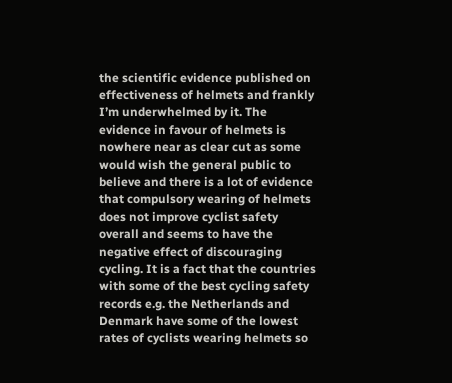the scientific evidence published on effectiveness of helmets and frankly I’m underwhelmed by it. The evidence in favour of helmets is nowhere near as clear cut as some would wish the general public to believe and there is a lot of evidence that compulsory wearing of helmets does not improve cyclist safety overall and seems to have the negative effect of discouraging cycling. It is a fact that the countries with some of the best cycling safety records e.g. the Netherlands and Denmark have some of the lowest rates of cyclists wearing helmets so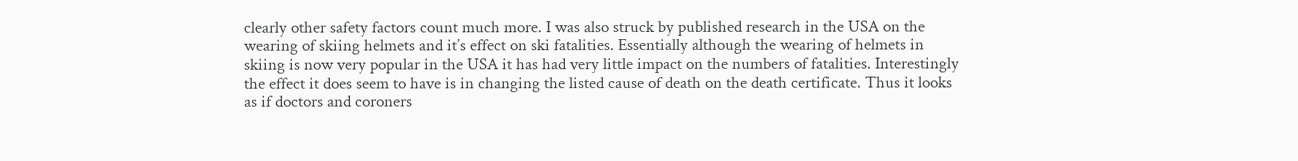clearly other safety factors count much more. I was also struck by published research in the USA on the wearing of skiing helmets and it’s effect on ski fatalities. Essentially although the wearing of helmets in skiing is now very popular in the USA it has had very little impact on the numbers of fatalities. Interestingly the effect it does seem to have is in changing the listed cause of death on the death certificate. Thus it looks as if doctors and coroners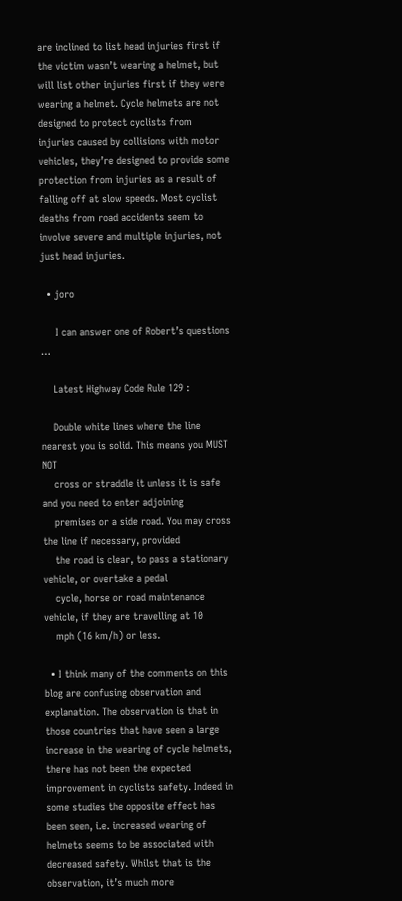are inclined to list head injuries first if the victim wasn’t wearing a helmet, but will list other injuries first if they were wearing a helmet. Cycle helmets are not designed to protect cyclists from injuries caused by collisions with motor vehicles, they’re designed to provide some protection from injuries as a result of falling off at slow speeds. Most cyclist deaths from road accidents seem to involve severe and multiple injuries, not just head injuries.

  • joro

     I can answer one of Robert’s questions …

    Latest Highway Code Rule 129 :

    Double white lines where the line nearest you is solid. This means you MUST NOT
    cross or straddle it unless it is safe and you need to enter adjoining
    premises or a side road. You may cross the line if necessary, provided
    the road is clear, to pass a stationary vehicle, or overtake a pedal
    cycle, horse or road maintenance vehicle, if they are travelling at 10
    mph (16 km/h) or less.

  • I think many of the comments on this blog are confusing observation and explanation. The observation is that in those countries that have seen a large increase in the wearing of cycle helmets, there has not been the expected improvement in cyclists safety. Indeed in some studies the opposite effect has been seen, i.e. increased wearing of helmets seems to be associated with decreased safety. Whilst that is the observation, it’s much more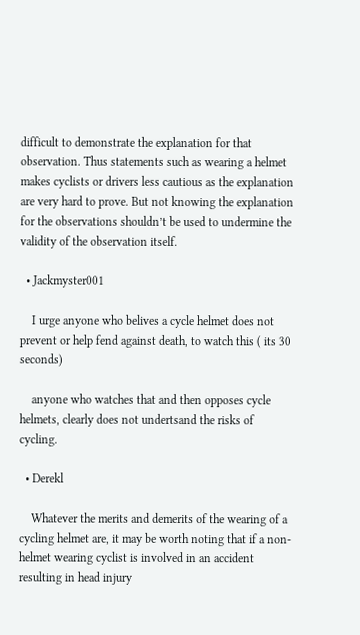difficult to demonstrate the explanation for that observation. Thus statements such as wearing a helmet makes cyclists or drivers less cautious as the explanation are very hard to prove. But not knowing the explanation for the observations shouldn’t be used to undermine the validity of the observation itself.

  • Jackmyster001

    I urge anyone who belives a cycle helmet does not prevent or help fend against death, to watch this ( its 30 seconds)

    anyone who watches that and then opposes cycle helmets, clearly does not undertsand the risks of cycling.

  • Derekl

    Whatever the merits and demerits of the wearing of a cycling helmet are, it may be worth noting that if a non-helmet wearing cyclist is involved in an accident resulting in head injury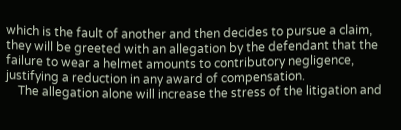which is the fault of another and then decides to pursue a claim, they will be greeted with an allegation by the defendant that the failure to wear a helmet amounts to contributory negligence, justifying a reduction in any award of compensation.
    The allegation alone will increase the stress of the litigation and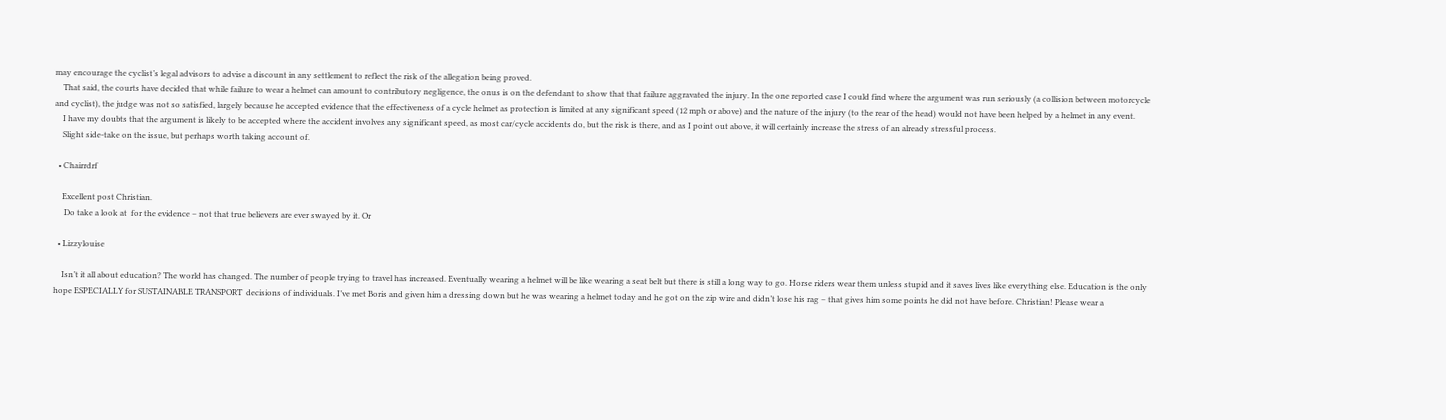may encourage the cyclist’s legal advisors to advise a discount in any settlement to reflect the risk of the allegation being proved.
    That said, the courts have decided that while failure to wear a helmet can amount to contributory negligence, the onus is on the defendant to show that that failure aggravated the injury. In the one reported case I could find where the argument was run seriously (a collision between motorcycle and cyclist), the judge was not so satisfied, largely because he accepted evidence that the effectiveness of a cycle helmet as protection is limited at any significant speed (12 mph or above) and the nature of the injury (to the rear of the head) would not have been helped by a helmet in any event.
    I have my doubts that the argument is likely to be accepted where the accident involves any significant speed, as most car/cycle accidents do, but the risk is there, and as I point out above, it will certainly increase the stress of an already stressful process.
    Slight side-take on the issue, but perhaps worth taking account of.

  • Chairrdrf

    Excellent post Christian.
     Do take a look at  for the evidence – not that true believers are ever swayed by it. Or

  • Lizzylouise

    Isn’t it all about education? The world has changed. The number of people trying to travel has increased. Eventually wearing a helmet will be like wearing a seat belt but there is still a long way to go. Horse riders wear them unless stupid and it saves lives like everything else. Education is the only hope ESPECIALLY for SUSTAINABLE TRANSPORT  decisions of individuals. I’ve met Boris and given him a dressing down but he was wearing a helmet today and he got on the zip wire and didn’t lose his rag – that gives him some points he did not have before. Christian! Please wear a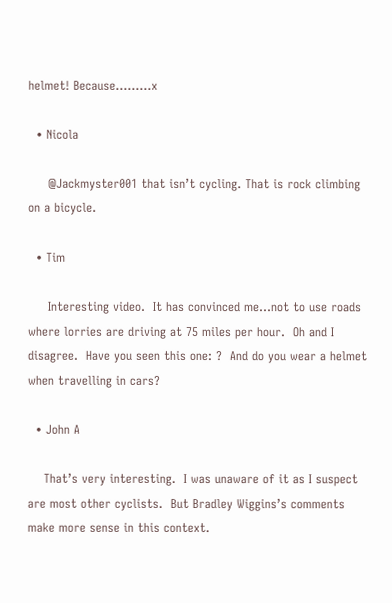helmet! Because………x

  • Nicola

     @Jackmyster001 that isn’t cycling. That is rock climbing on a bicycle.

  • Tim

     Interesting video.  It has convinced me…not to use roads where lorries are driving at 75 miles per hour.  Oh and I disagree.  Have you seen this one: ?  And do you wear a helmet when travelling in cars?

  • John A

    That’s very interesting.  I was unaware of it as I suspect are most other cyclists.  But Bradley Wiggins’s comments make more sense in this context.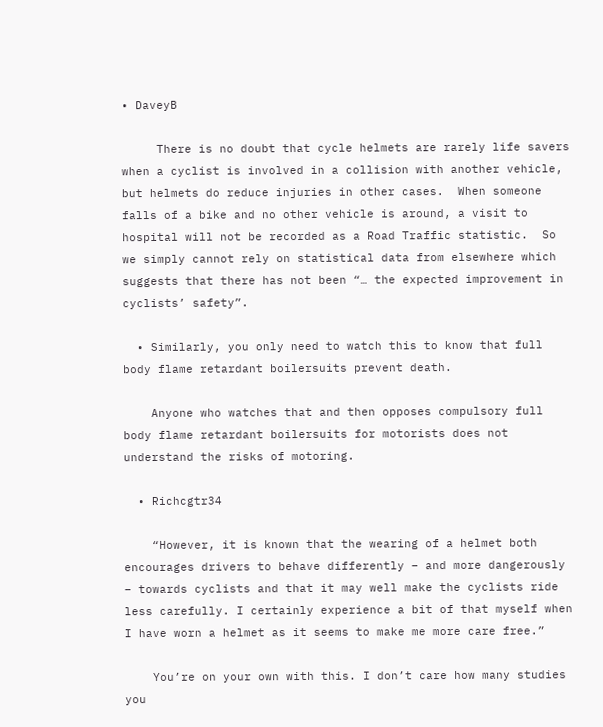• DaveyB

     There is no doubt that cycle helmets are rarely life savers when a cyclist is involved in a collision with another vehicle, but helmets do reduce injuries in other cases.  When someone falls of a bike and no other vehicle is around, a visit to hospital will not be recorded as a Road Traffic statistic.  So we simply cannot rely on statistical data from elsewhere which suggests that there has not been “… the expected improvement in cyclists’ safety”.

  • Similarly, you only need to watch this to know that full body flame retardant boilersuits prevent death.

    Anyone who watches that and then opposes compulsory full body flame retardant boilersuits for motorists does not understand the risks of motoring.

  • Richcgtr34

    “However, it is known that the wearing of a helmet both encourages drivers to behave differently – and more dangerously – towards cyclists and that it may well make the cyclists ride less carefully. I certainly experience a bit of that myself when I have worn a helmet as it seems to make me more care free.”

    You’re on your own with this. I don’t care how many studies you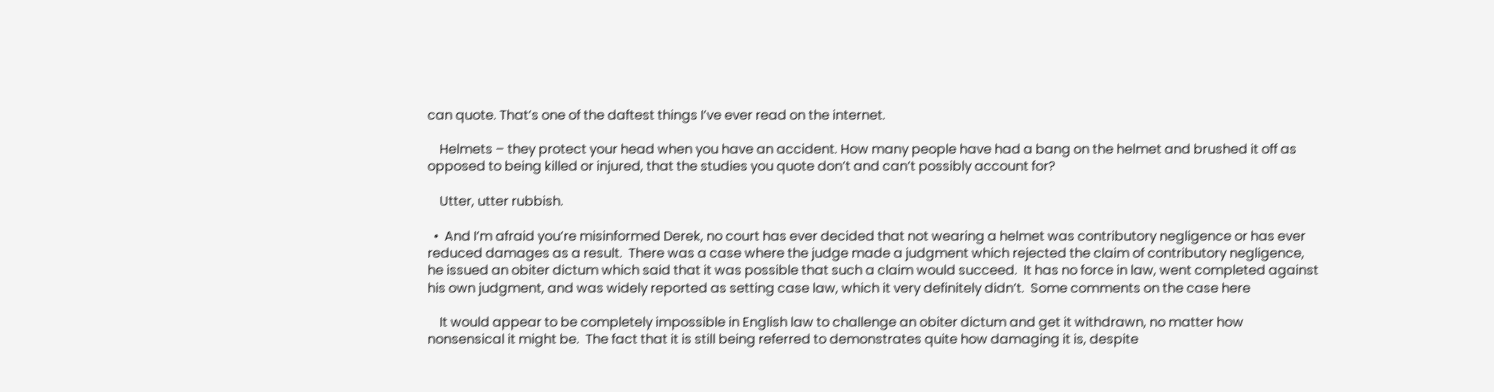can quote. That’s one of the daftest things I’ve ever read on the internet.

    Helmets – they protect your head when you have an accident. How many people have had a bang on the helmet and brushed it off as opposed to being killed or injured, that the studies you quote don’t and can’t possibly account for?

    Utter, utter rubbish.

  •  And I’m afraid you’re misinformed Derek, no court has ever decided that not wearing a helmet was contributory negligence or has ever reduced damages as a result.  There was a case where the judge made a judgment which rejected the claim of contributory negligence, he issued an obiter dictum which said that it was possible that such a claim would succeed.  It has no force in law, went completed against his own judgment, and was widely reported as setting case law, which it very definitely didn’t.  Some comments on the case here

    It would appear to be completely impossible in English law to challenge an obiter dictum and get it withdrawn, no matter how nonsensical it might be.  The fact that it is still being referred to demonstrates quite how damaging it is, despite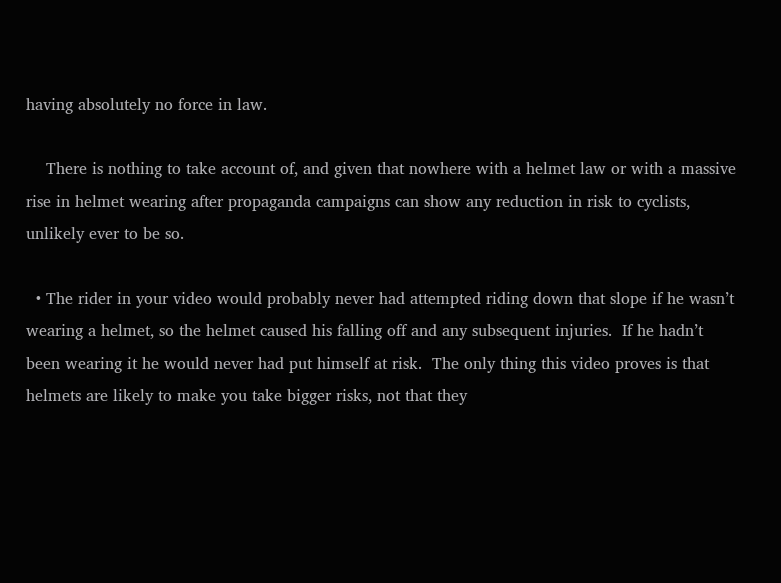having absolutely no force in law.

    There is nothing to take account of, and given that nowhere with a helmet law or with a massive rise in helmet wearing after propaganda campaigns can show any reduction in risk to cyclists, unlikely ever to be so.

  • The rider in your video would probably never had attempted riding down that slope if he wasn’t wearing a helmet, so the helmet caused his falling off and any subsequent injuries.  If he hadn’t been wearing it he would never had put himself at risk.  The only thing this video proves is that helmets are likely to make you take bigger risks, not that they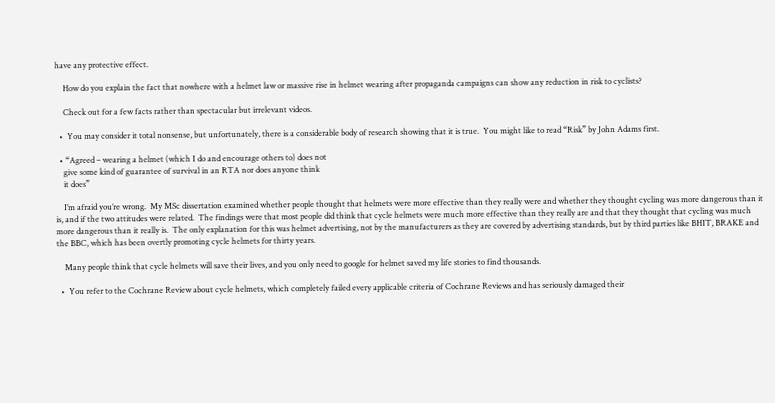have any protective effect.

    How do you explain the fact that nowhere with a helmet law or massive rise in helmet wearing after propaganda campaigns can show any reduction in risk to cyclists?

    Check out for a few facts rather than spectacular but irrelevant videos.

  •  You may consider it total nonsense, but unfortunately, there is a considerable body of research showing that it is true.  You might like to read “Risk” by John Adams first.

  • “Agreed – wearing a helmet (which I do and encourage others to) does not
    give some kind of guarantee of survival in an RTA nor does anyone think
    it does”

    I’m afraid you’re wrong.  My MSc dissertation examined whether people thought that helmets were more effective than they really were and whether they thought cycling was more dangerous than it is, and if the two attitudes were related.  The findings were that most people did think that cycle helmets were much more effective than they really are and that they thought that cycling was much more dangerous than it really is.  The only explanation for this was helmet advertising, not by the manufacturers as they are covered by advertising standards, but by third parties like BHIT, BRAKE and the BBC, which has been overtly promoting cycle helmets for thirty years.

    Many people think that cycle helmets will save their lives, and you only need to google for helmet saved my life stories to find thousands.

  •  You refer to the Cochrane Review about cycle helmets, which completely failed every applicable criteria of Cochrane Reviews and has seriously damaged their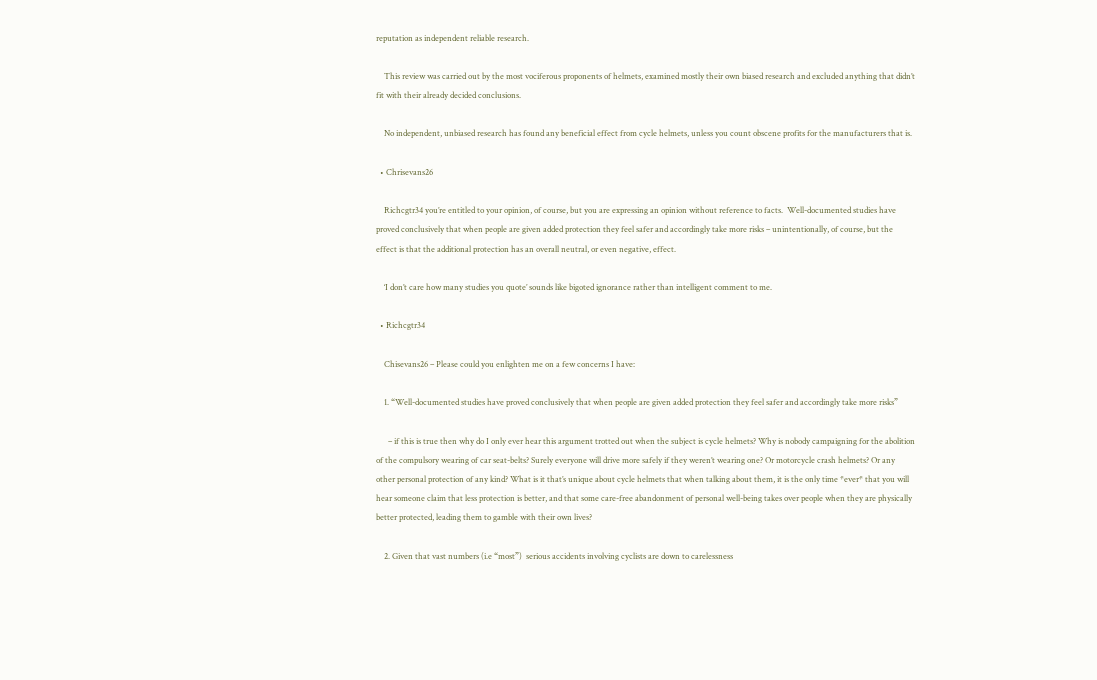reputation as independent reliable research.

    This review was carried out by the most vociferous proponents of helmets, examined mostly their own biased research and excluded anything that didn’t fit with their already decided conclusions.

    No independent, unbiased research has found any beneficial effect from cycle helmets, unless you count obscene profits for the manufacturers that is.

  • Chrisevans26

    Richcgtr34 you’re entitled to your opinion, of course, but you are expressing an opinion without reference to facts.  Well-documented studies have proved conclusively that when people are given added protection they feel safer and accordingly take more risks – unintentionally, of course, but the effect is that the additional protection has an overall neutral, or even negative, effect.

    ‘I don’t care how many studies you quote’ sounds like bigoted ignorance rather than intelligent comment to me.

  • Richcgtr34

    Chisevans26 – Please could you enlighten me on a few concerns I have:

    1. “Well-documented studies have proved conclusively that when people are given added protection they feel safer and accordingly take more risks”

      – if this is true then why do I only ever hear this argument trotted out when the subject is cycle helmets? Why is nobody campaigning for the abolition of the compulsory wearing of car seat-belts? Surely everyone will drive more safely if they weren’t wearing one? Or motorcycle crash helmets? Or any other personal protection of any kind? What is it that’s unique about cycle helmets that when talking about them, it is the only time *ever* that you will hear someone claim that less protection is better, and that some care-free abandonment of personal well-being takes over people when they are physically better protected, leading them to gamble with their own lives?

    2. Given that vast numbers (i.e “most”)  serious accidents involving cyclists are down to carelessness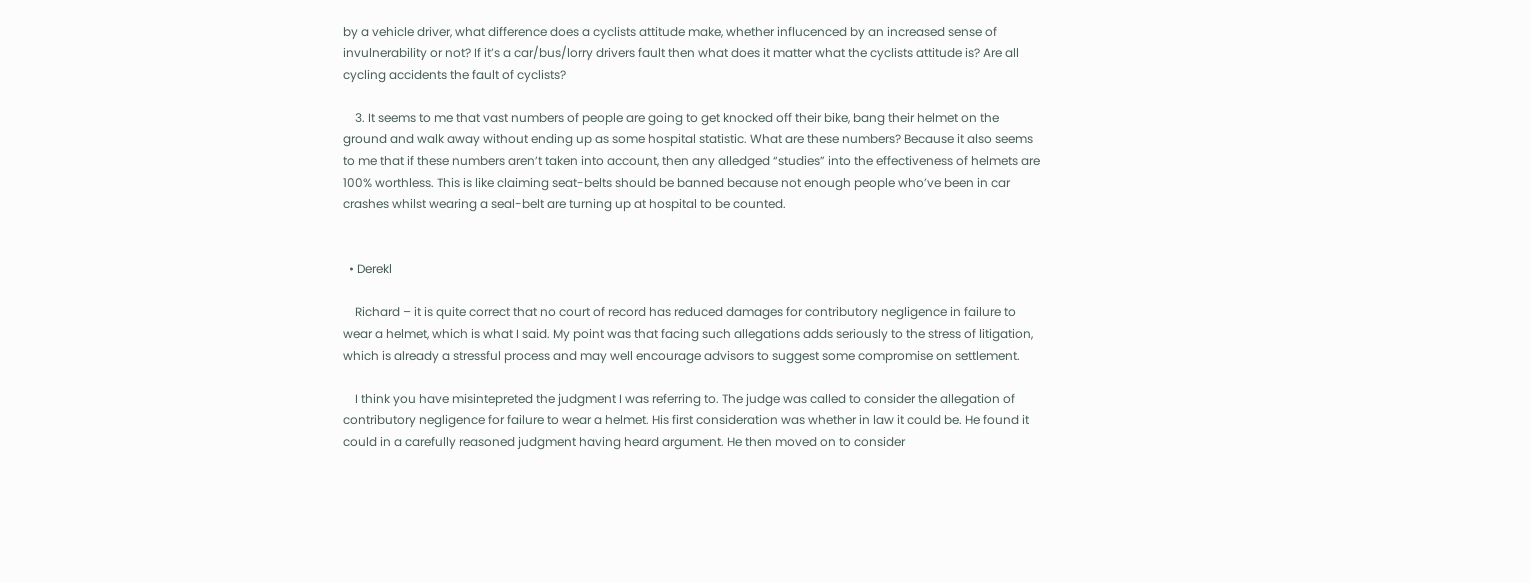by a vehicle driver, what difference does a cyclists attitude make, whether influcenced by an increased sense of invulnerability or not? If it’s a car/bus/lorry drivers fault then what does it matter what the cyclists attitude is? Are all cycling accidents the fault of cyclists?

    3. It seems to me that vast numbers of people are going to get knocked off their bike, bang their helmet on the ground and walk away without ending up as some hospital statistic. What are these numbers? Because it also seems to me that if these numbers aren’t taken into account, then any alledged “studies” into the effectiveness of helmets are 100% worthless. This is like claiming seat-belts should be banned because not enough people who’ve been in car crashes whilst wearing a seal-belt are turning up at hospital to be counted.


  • Derekl

    Richard – it is quite correct that no court of record has reduced damages for contributory negligence in failure to wear a helmet, which is what I said. My point was that facing such allegations adds seriously to the stress of litigation, which is already a stressful process and may well encourage advisors to suggest some compromise on settlement.

    I think you have misintepreted the judgment I was referring to. The judge was called to consider the allegation of contributory negligence for failure to wear a helmet. His first consideration was whether in law it could be. He found it could in a carefully reasoned judgment having heard argument. He then moved on to consider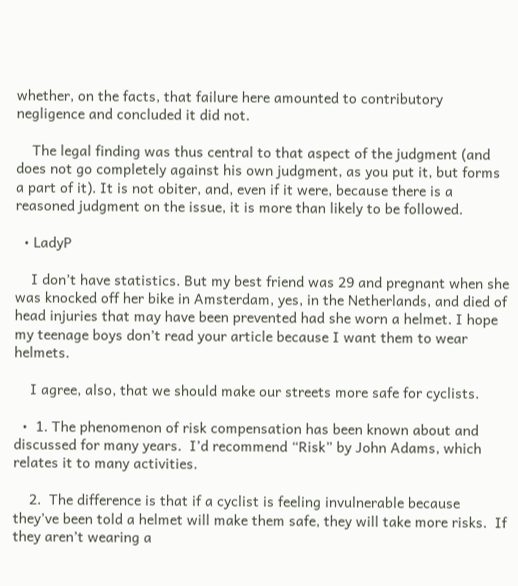whether, on the facts, that failure here amounted to contributory negligence and concluded it did not.

    The legal finding was thus central to that aspect of the judgment (and does not go completely against his own judgment, as you put it, but forms a part of it). It is not obiter, and, even if it were, because there is a reasoned judgment on the issue, it is more than likely to be followed.

  • LadyP

    I don’t have statistics. But my best friend was 29 and pregnant when she was knocked off her bike in Amsterdam, yes, in the Netherlands, and died of head injuries that may have been prevented had she worn a helmet. I hope my teenage boys don’t read your article because I want them to wear helmets.

    I agree, also, that we should make our streets more safe for cyclists.

  •  1. The phenomenon of risk compensation has been known about and discussed for many years.  I’d recommend “Risk” by John Adams, which relates it to many activities.

    2.  The difference is that if a cyclist is feeling invulnerable because they’ve been told a helmet will make them safe, they will take more risks.  If they aren’t wearing a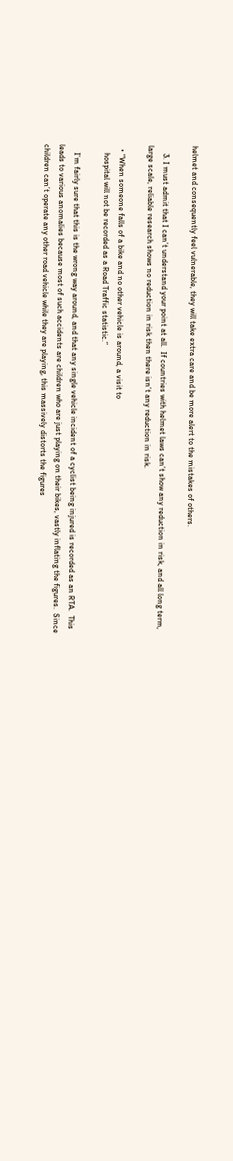helmet and consequently feel vulnerable, they will take extra care and be more alert to the mistakes of others.

    3. I must admit that I can’t understand your point at all.  If countries with helmet laws can’t show any reduction in risk, and all long term, large scale, reliable research shows no reduction in risk then there isn’t any reduction in risk.

  • “When someone falls of a bike and no other vehicle is around, a visit to
    hospital will not be recorded as a Road Traffic statistic.”

    I’m fairly sure that this is the wrong way around, and that any single vehicle incident of a cyclist being injured is recorded as an RTA.  This leads to various anomalies because most of such accidents are children who are just playing on their bikes, vastly inflating the figures.  Since children can’t operate any other road vehicle while they are playing, this massively distorts the figures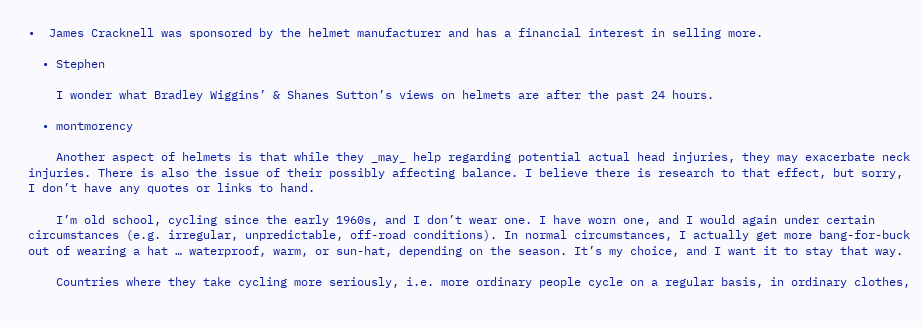•  James Cracknell was sponsored by the helmet manufacturer and has a financial interest in selling more.

  • Stephen

    I wonder what Bradley Wiggins’ & Shanes Sutton’s views on helmets are after the past 24 hours.

  • montmorency

    Another aspect of helmets is that while they _may_ help regarding potential actual head injuries, they may exacerbate neck injuries. There is also the issue of their possibly affecting balance. I believe there is research to that effect, but sorry, I don’t have any quotes or links to hand.

    I’m old school, cycling since the early 1960s, and I don’t wear one. I have worn one, and I would again under certain circumstances (e.g. irregular, unpredictable, off-road conditions). In normal circumstances, I actually get more bang-for-buck out of wearing a hat … waterproof, warm, or sun-hat, depending on the season. It’s my choice, and I want it to stay that way.

    Countries where they take cycling more seriously, i.e. more ordinary people cycle on a regular basis, in ordinary clothes,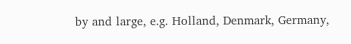by and large, e.g. Holland, Denmark, Germany,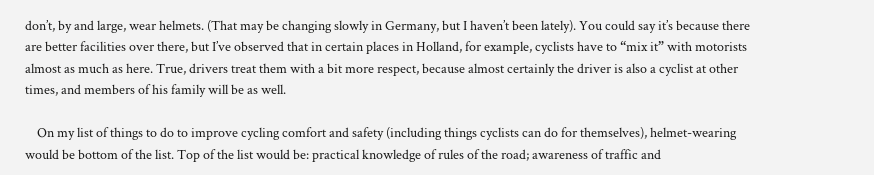don’t, by and large, wear helmets. (That may be changing slowly in Germany, but I haven’t been lately). You could say it’s because there are better facilities over there, but I’ve observed that in certain places in Holland, for example, cyclists have to “mix it” with motorists almost as much as here. True, drivers treat them with a bit more respect, because almost certainly the driver is also a cyclist at other times, and members of his family will be as well.

    On my list of things to do to improve cycling comfort and safety (including things cyclists can do for themselves), helmet-wearing would be bottom of the list. Top of the list would be: practical knowledge of rules of the road; awareness of traffic and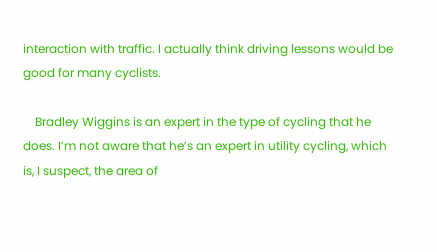interaction with traffic. I actually think driving lessons would be good for many cyclists.

    Bradley Wiggins is an expert in the type of cycling that he does. I’m not aware that he’s an expert in utility cycling, which is, I suspect, the area of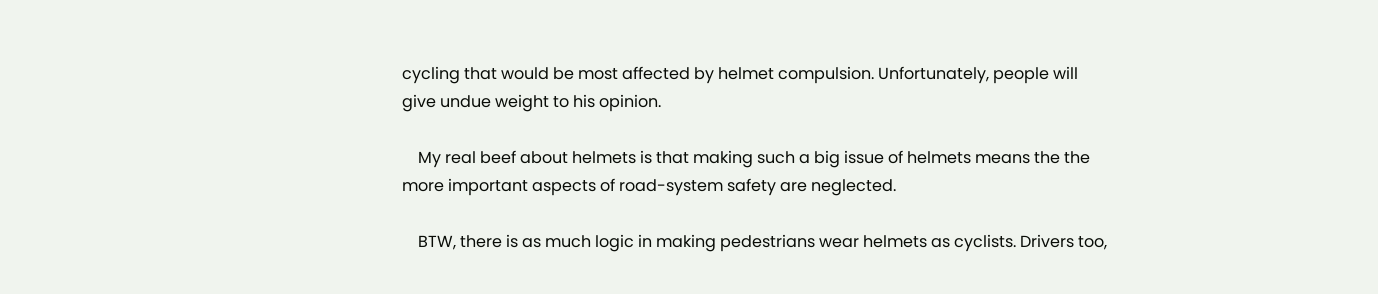cycling that would be most affected by helmet compulsion. Unfortunately, people will give undue weight to his opinion.

    My real beef about helmets is that making such a big issue of helmets means the the more important aspects of road-system safety are neglected.

    BTW, there is as much logic in making pedestrians wear helmets as cyclists. Drivers too,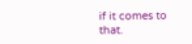if it comes to that.